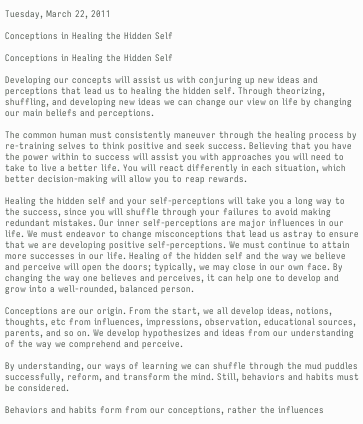Tuesday, March 22, 2011

Conceptions in Healing the Hidden Self

Conceptions in Healing the Hidden Self

Developing our concepts will assist us with conjuring up new ideas and perceptions that lead us to healing the hidden self. Through theorizing, shuffling, and developing new ideas we can change our view on life by changing our main beliefs and perceptions.

The common human must consistently maneuver through the healing process by re-training selves to think positive and seek success. Believing that you have the power within to success will assist you with approaches you will need to take to live a better life. You will react differently in each situation, which better decision-making will allow you to reap rewards.

Healing the hidden self and your self-perceptions will take you a long way to the success, since you will shuffle through your failures to avoid making redundant mistakes. Our inner self-perceptions are major influences in our life. We must endeavor to change misconceptions that lead us astray to ensure that we are developing positive self-perceptions. We must continue to attain more successes in our life. Healing of the hidden self and the way we believe and perceive will open the doors; typically, we may close in our own face. By changing the way one believes and perceives, it can help one to develop and grow into a well-rounded, balanced person.

Conceptions are our origin. From the start, we all develop ideas, notions, thoughts, etc from influences, impressions, observation, educational sources, parents, and so on. We develop hypothesizes and ideas from our understanding of the way we comprehend and perceive.

By understanding, our ways of learning we can shuffle through the mud puddles successfully, reform, and transform the mind. Still, behaviors and habits must be considered.

Behaviors and habits form from our conceptions, rather the influences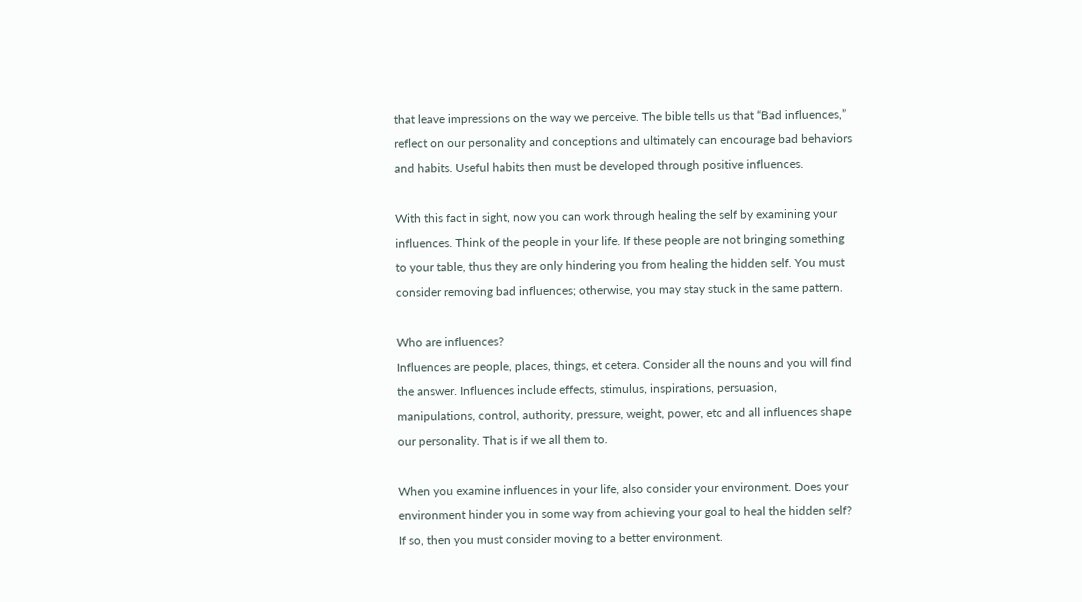that leave impressions on the way we perceive. The bible tells us that “Bad influences,” reflect on our personality and conceptions and ultimately can encourage bad behaviors and habits. Useful habits then must be developed through positive influences.

With this fact in sight, now you can work through healing the self by examining your influences. Think of the people in your life. If these people are not bringing something to your table, thus they are only hindering you from healing the hidden self. You must consider removing bad influences; otherwise, you may stay stuck in the same pattern.

Who are influences?
Influences are people, places, things, et cetera. Consider all the nouns and you will find the answer. Influences include effects, stimulus, inspirations, persuasion, manipulations, control, authority, pressure, weight, power, etc and all influences shape our personality. That is if we all them to.

When you examine influences in your life, also consider your environment. Does your environment hinder you in some way from achieving your goal to heal the hidden self? If so, then you must consider moving to a better environment.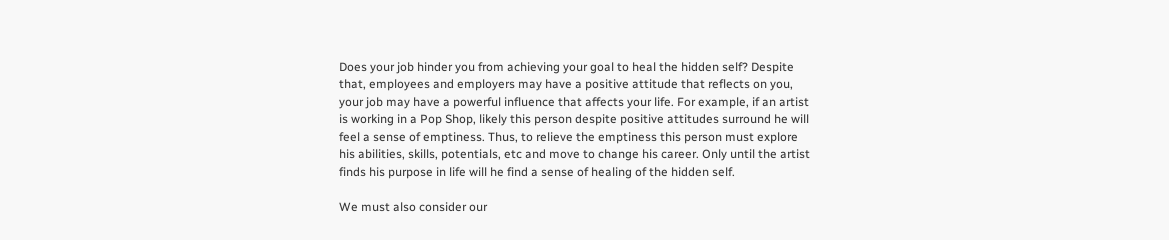Does your job hinder you from achieving your goal to heal the hidden self? Despite that, employees and employers may have a positive attitude that reflects on you, your job may have a powerful influence that affects your life. For example, if an artist is working in a Pop Shop, likely this person despite positive attitudes surround he will feel a sense of emptiness. Thus, to relieve the emptiness this person must explore his abilities, skills, potentials, etc and move to change his career. Only until the artist finds his purpose in life will he find a sense of healing of the hidden self.

We must also consider our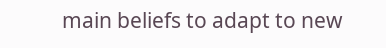main beliefs to adapt to new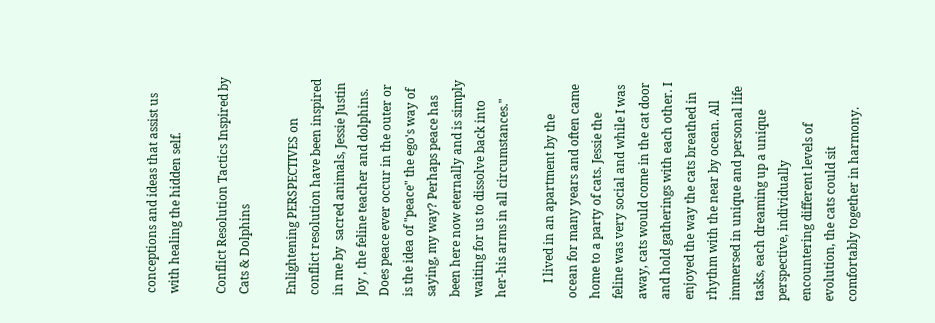conceptions and ideas that assist us with healing the hidden self.

Conflict Resolution Tactics Inspired by Cats & Dolphins

Enlightening PERSPECTIVES on conflict resolution have been inspired in me by  sacred animals, Jessie Justin Joy , the feline teacher and dolphins. Does peace ever occur in the outer or is the idea of "peace" the ego's way of saying, my way? Perhaps peace has been here now eternally and is simply waiting for us to dissolve back into her-his arms in all circumstances."

     I lived in an apartment by the ocean for many years and often came home to a party of cats. Jessie the feline was very social and while I was away, cats would come in the cat door and hold gatherings with each other. I enjoyed the way the cats breathed in rhythm with the near by ocean. All immersed in unique and personal life tasks, each dreaming up a unique perspective, individually encountering different levels of evolution, the cats could sit comfortably together in harmony.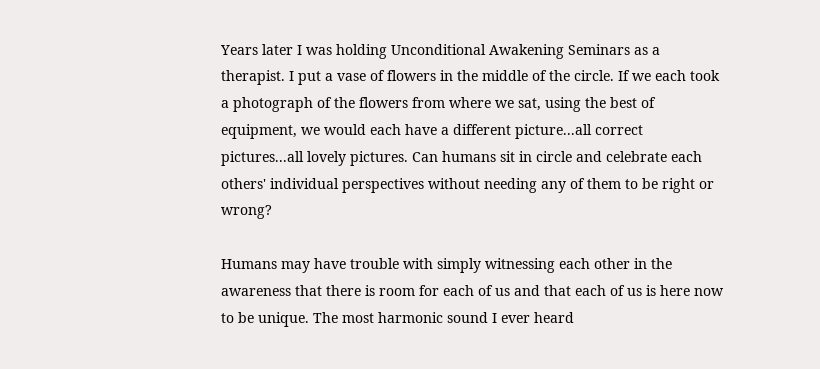Years later I was holding Unconditional Awakening Seminars as a therapist. I put a vase of flowers in the middle of the circle. If we each took a photograph of the flowers from where we sat, using the best of equipment, we would each have a different picture...all correct pictures...all lovely pictures. Can humans sit in circle and celebrate each others' individual perspectives without needing any of them to be right or wrong?

Humans may have trouble with simply witnessing each other in the awareness that there is room for each of us and that each of us is here now to be unique. The most harmonic sound I ever heard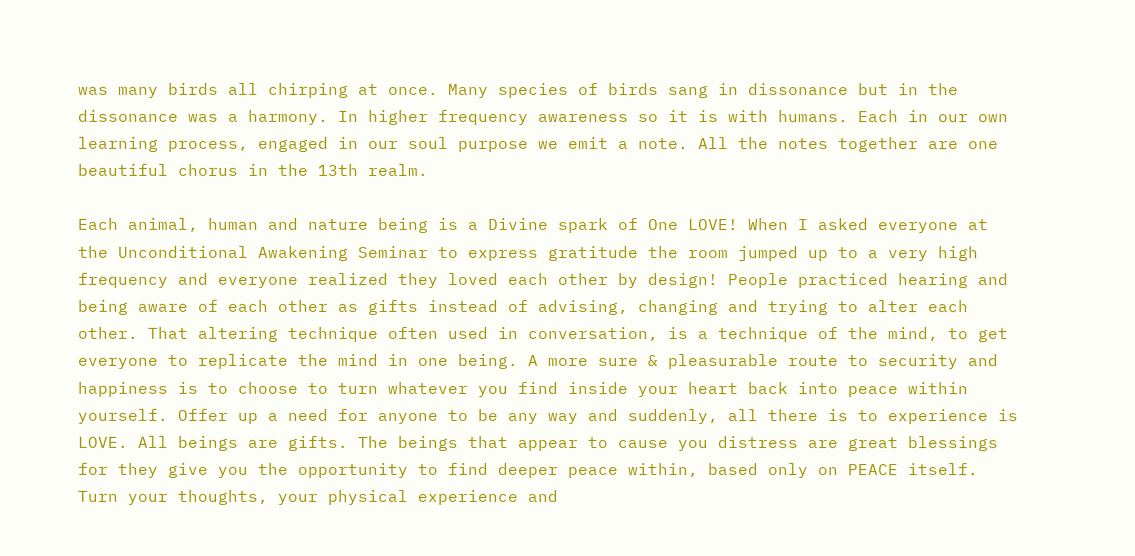was many birds all chirping at once. Many species of birds sang in dissonance but in the dissonance was a harmony. In higher frequency awareness so it is with humans. Each in our own learning process, engaged in our soul purpose we emit a note. All the notes together are one beautiful chorus in the 13th realm.

Each animal, human and nature being is a Divine spark of One LOVE! When I asked everyone at the Unconditional Awakening Seminar to express gratitude the room jumped up to a very high frequency and everyone realized they loved each other by design! People practiced hearing and being aware of each other as gifts instead of advising, changing and trying to alter each other. That altering technique often used in conversation, is a technique of the mind, to get everyone to replicate the mind in one being. A more sure & pleasurable route to security and happiness is to choose to turn whatever you find inside your heart back into peace within yourself. Offer up a need for anyone to be any way and suddenly, all there is to experience is LOVE. All beings are gifts. The beings that appear to cause you distress are great blessings for they give you the opportunity to find deeper peace within, based only on PEACE itself. Turn your thoughts, your physical experience and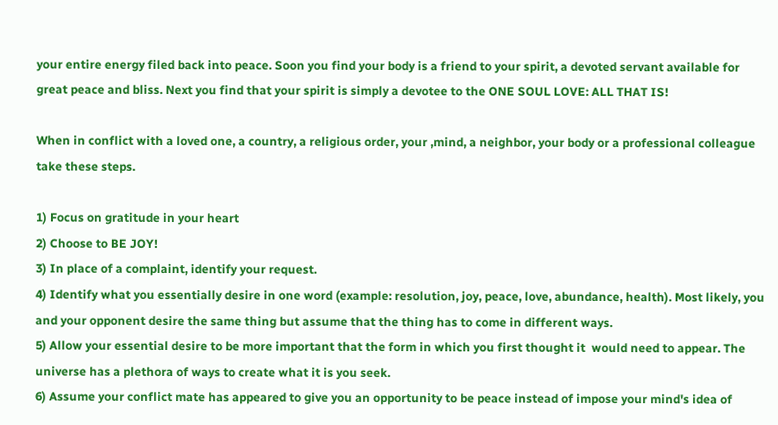your entire energy filed back into peace. Soon you find your body is a friend to your spirit, a devoted servant available for great peace and bliss. Next you find that your spirit is simply a devotee to the ONE SOUL LOVE: ALL THAT IS!

When in conflict with a loved one, a country, a religious order, your ,mind, a neighbor, your body or a professional colleague take these steps.

1) Focus on gratitude in your heart
2) Choose to BE JOY!
3) In place of a complaint, identify your request.
4) Identify what you essentially desire in one word (example: resolution, joy, peace, love, abundance, health). Most likely, you and your opponent desire the same thing but assume that the thing has to come in different ways.
5) Allow your essential desire to be more important that the form in which you first thought it  would need to appear. The universe has a plethora of ways to create what it is you seek.
6) Assume your conflict mate has appeared to give you an opportunity to be peace instead of impose your mind's idea of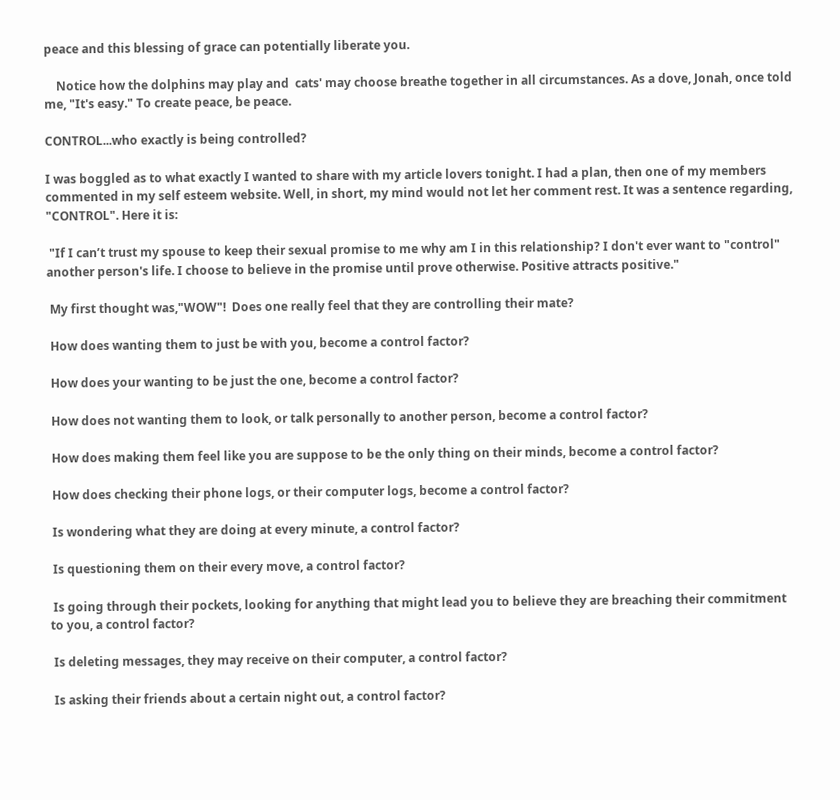peace and this blessing of grace can potentially liberate you.

    Notice how the dolphins may play and  cats' may choose breathe together in all circumstances. As a dove, Jonah, once told me, "It's easy." To create peace, be peace.

CONTROL...who exactly is being controlled?

I was boggled as to what exactly I wanted to share with my article lovers tonight. I had a plan, then one of my members commented in my self esteem website. Well, in short, my mind would not let her comment rest. It was a sentence regarding, "CONTROL". Here it is:

 "If I can’t trust my spouse to keep their sexual promise to me why am I in this relationship? I don't ever want to "control" another person's life. I choose to believe in the promise until prove otherwise. Positive attracts positive."

 My first thought was,"WOW"!  Does one really feel that they are controlling their mate?

 How does wanting them to just be with you, become a control factor?

 How does your wanting to be just the one, become a control factor?

 How does not wanting them to look, or talk personally to another person, become a control factor?

 How does making them feel like you are suppose to be the only thing on their minds, become a control factor?

 How does checking their phone logs, or their computer logs, become a control factor?

 Is wondering what they are doing at every minute, a control factor?

 Is questioning them on their every move, a control factor?

 Is going through their pockets, looking for anything that might lead you to believe they are breaching their commitment to you, a control factor?

 Is deleting messages, they may receive on their computer, a control factor?

 Is asking their friends about a certain night out, a control factor?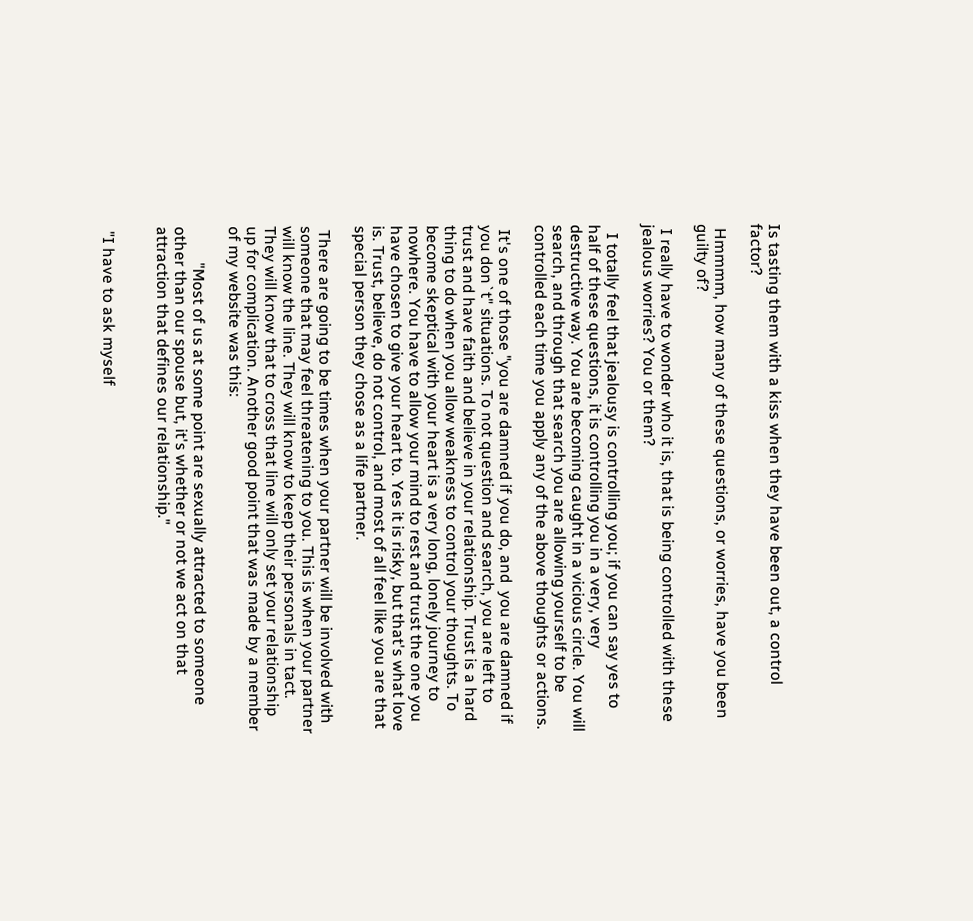Is tasting them with a kiss when they have been out, a control factor?

 Hmmmm, how many of these questions, or worries, have you been guilty of?

 I really have to wonder who it is, that is being controlled with these jealous worries? You or them?

  I totally feel that jealousy is controlling you; if you can say yes to half of these questions, it is controlling you in a very, very destructive way. You are becoming caught in a vicious circle. You will search, and through that search you are allowing yourself to be controlled each time you apply any of the above thoughts or actions.

 It's one of those "you are damned if you do, and  you are damned if you don`t" situations. To not question and search, you are left to trust and have faith and believe in your relationship. Trust is a hard thing to do when you allow weakness to control your thoughts. To become skeptical with your heart is a very long, lonely journey to nowhere. You have to allow your mind to rest and trust the one you have chosen to give your heart to. Yes it is risky, but that's what love is. Trust, believe, do not control, and most of all feel like you are that special person they chose as a life partner.

 There are going to be times when your partner will be involved with someone that may feel threatening to you. This is when your partner will know the line. They will know to keep their personals in tact. They will know that to cross that line will only set your relationship up for complication. Another good point that was made by a member of my website was this:

         "Most of us at some point are sexually attracted to someone other than our spouse but, it's whether or not we act on that attraction that defines our relationship."


 "I have to ask myself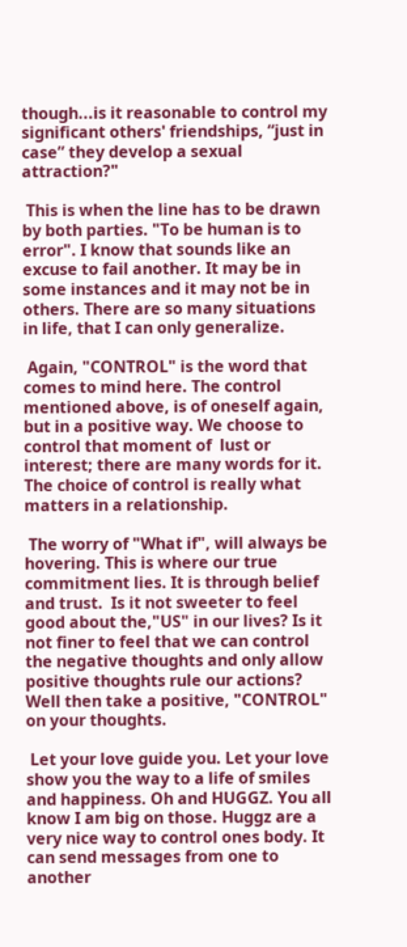though...is it reasonable to control my significant others' friendships, “just in case” they develop a sexual attraction?"

 This is when the line has to be drawn by both parties. "To be human is to error". I know that sounds like an excuse to fail another. It may be in some instances and it may not be in others. There are so many situations in life, that I can only generalize.

 Again, "CONTROL" is the word that comes to mind here. The control mentioned above, is of oneself again, but in a positive way. We choose to control that moment of  lust or interest; there are many words for it. The choice of control is really what matters in a relationship.

 The worry of "What if", will always be hovering. This is where our true commitment lies. It is through belief and trust.  Is it not sweeter to feel good about the,"US" in our lives? Is it not finer to feel that we can control the negative thoughts and only allow positive thoughts rule our actions? Well then take a positive, "CONTROL"  on your thoughts.

 Let your love guide you. Let your love show you the way to a life of smiles and happiness. Oh and HUGGZ. You all know I am big on those. Huggz are a very nice way to control ones body. It can send messages from one to another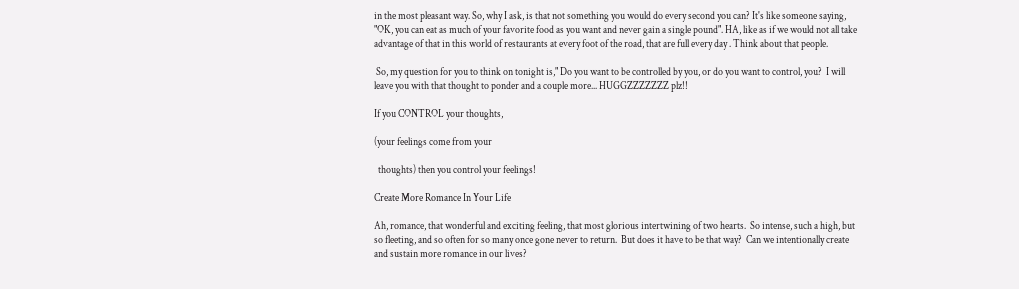in the most pleasant way. So, why I ask, is that not something you would do every second you can? It's like someone saying, "OK, you can eat as much of your favorite food as you want and never gain a single pound". HA, like as if we would not all take advantage of that in this world of restaurants at every foot of the road, that are full every day . Think about that people.

 So, my question for you to think on tonight is," Do you want to be controlled by you, or do you want to control, you?  I will leave you with that thought to ponder and a couple more... HUGGZZZZZZZ plz!!

If you CONTROL your thoughts,

(your feelings come from your

  thoughts) then you control your feelings!

Create More Romance In Your Life

Ah, romance, that wonderful and exciting feeling, that most glorious intertwining of two hearts.  So intense, such a high, but so fleeting, and so often for so many once gone never to return.  But does it have to be that way?  Can we intentionally create and sustain more romance in our lives?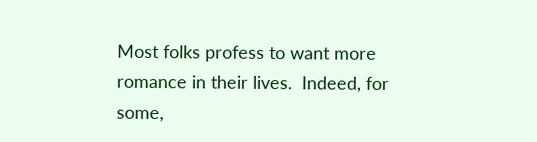Most folks profess to want more romance in their lives.  Indeed, for some,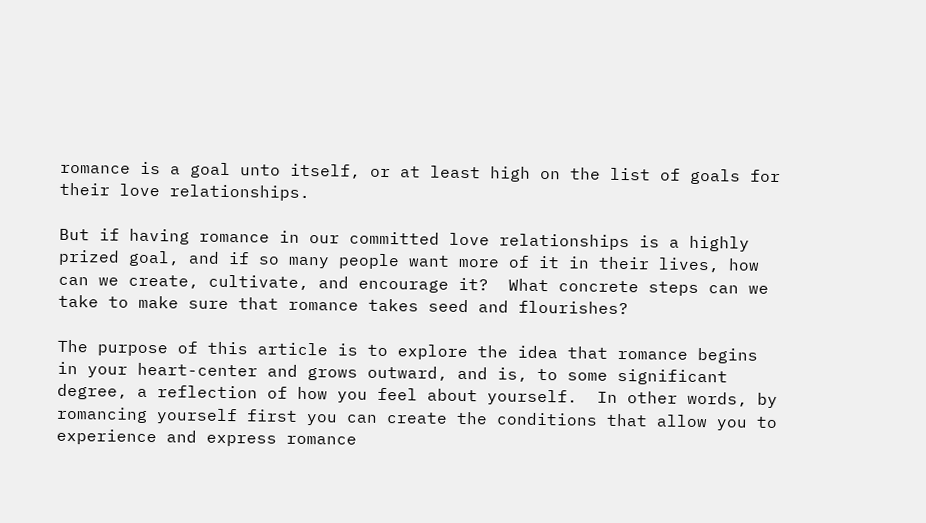romance is a goal unto itself, or at least high on the list of goals for their love relationships.

But if having romance in our committed love relationships is a highly prized goal, and if so many people want more of it in their lives, how can we create, cultivate, and encourage it?  What concrete steps can we take to make sure that romance takes seed and flourishes?

The purpose of this article is to explore the idea that romance begins in your heart-center and grows outward, and is, to some significant degree, a reflection of how you feel about yourself.  In other words, by romancing yourself first you can create the conditions that allow you to experience and express romance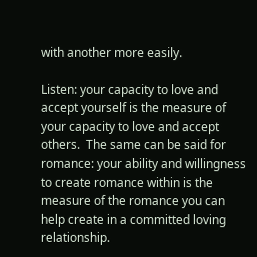with another more easily.

Listen: your capacity to love and accept yourself is the measure of your capacity to love and accept others.  The same can be said for romance: your ability and willingness to create romance within is the measure of the romance you can help create in a committed loving relationship.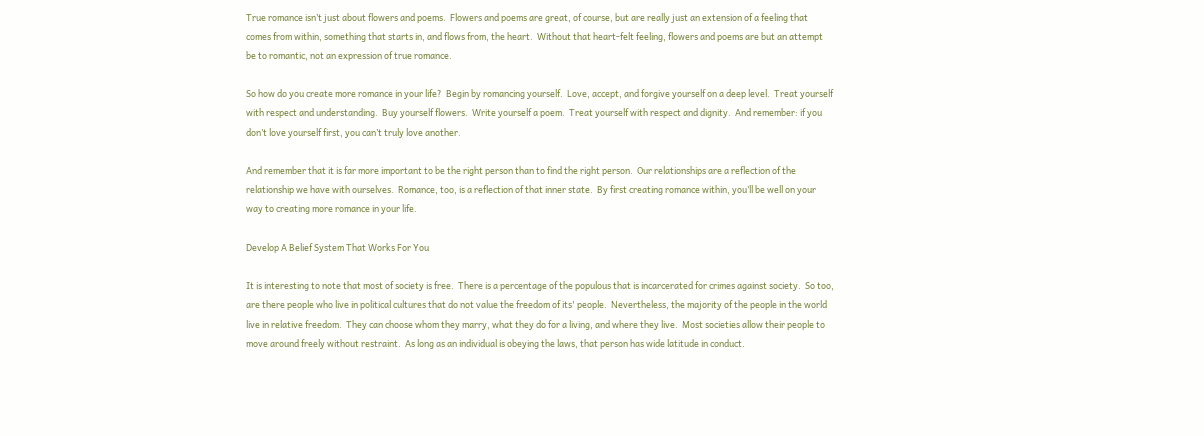True romance isn’t just about flowers and poems.  Flowers and poems are great, of course, but are really just an extension of a feeling that comes from within, something that starts in, and flows from, the heart.  Without that heart-felt feeling, flowers and poems are but an attempt be to romantic, not an expression of true romance.

So how do you create more romance in your life?  Begin by romancing yourself.  Love, accept, and forgive yourself on a deep level.  Treat yourself with respect and understanding.  Buy yourself flowers.  Write yourself a poem.  Treat yourself with respect and dignity.  And remember: if you don’t love yourself first, you can’t truly love another.

And remember that it is far more important to be the right person than to find the right person.  Our relationships are a reflection of the relationship we have with ourselves.  Romance, too, is a reflection of that inner state.  By first creating romance within, you’ll be well on your way to creating more romance in your life.

Develop A Belief System That Works For You

It is interesting to note that most of society is free.  There is a percentage of the populous that is incarcerated for crimes against society.  So too, are there people who live in political cultures that do not value the freedom of its' people.  Nevertheless, the majority of the people in the world live in relative freedom.  They can choose whom they marry, what they do for a living, and where they live.  Most societies allow their people to move around freely without restraint.  As long as an individual is obeying the laws, that person has wide latitude in conduct.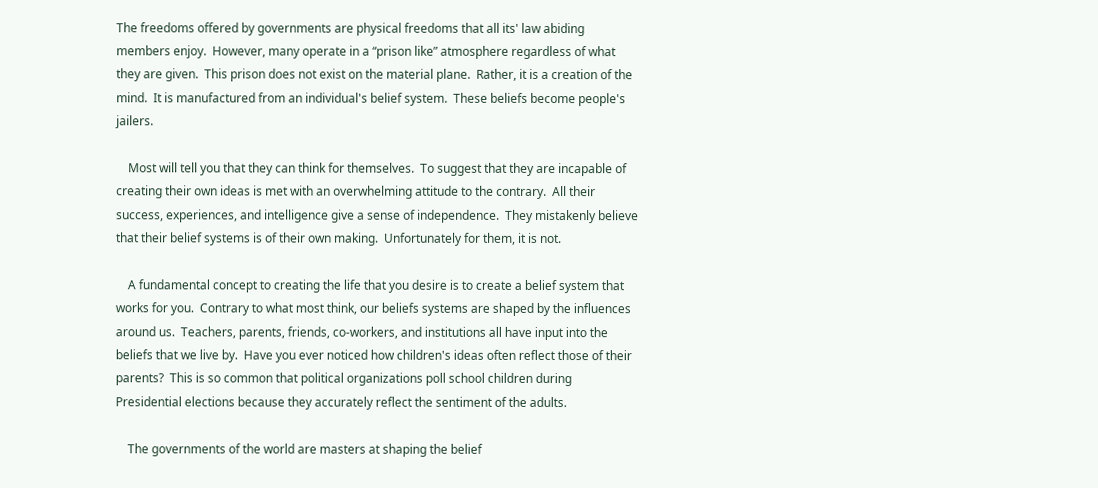The freedoms offered by governments are physical freedoms that all its' law abiding members enjoy.  However, many operate in a “prison like” atmosphere regardless of what they are given.  This prison does not exist on the material plane.  Rather, it is a creation of the mind.  It is manufactured from an individual's belief system.  These beliefs become people's jailers.

    Most will tell you that they can think for themselves.  To suggest that they are incapable of creating their own ideas is met with an overwhelming attitude to the contrary.  All their success, experiences, and intelligence give a sense of independence.  They mistakenly believe that their belief systems is of their own making.  Unfortunately for them, it is not.

    A fundamental concept to creating the life that you desire is to create a belief system that works for you.  Contrary to what most think, our beliefs systems are shaped by the influences around us.  Teachers, parents, friends, co-workers, and institutions all have input into the beliefs that we live by.  Have you ever noticed how children's ideas often reflect those of their parents?  This is so common that political organizations poll school children during Presidential elections because they accurately reflect the sentiment of the adults.

    The governments of the world are masters at shaping the belief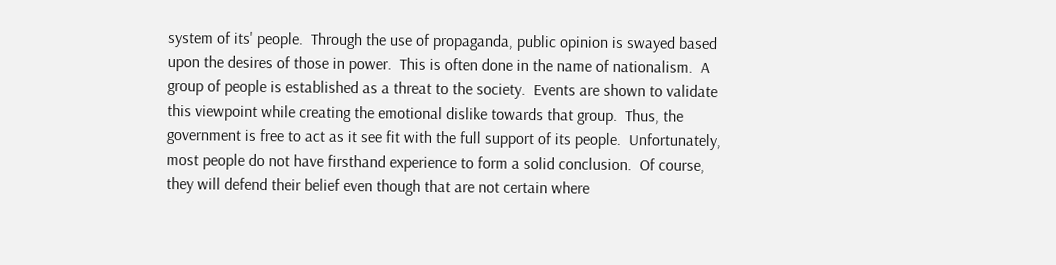system of its' people.  Through the use of propaganda, public opinion is swayed based upon the desires of those in power.  This is often done in the name of nationalism.  A group of people is established as a threat to the society.  Events are shown to validate this viewpoint while creating the emotional dislike towards that group.  Thus, the government is free to act as it see fit with the full support of its people.  Unfortunately, most people do not have firsthand experience to form a solid conclusion.  Of course, they will defend their belief even though that are not certain where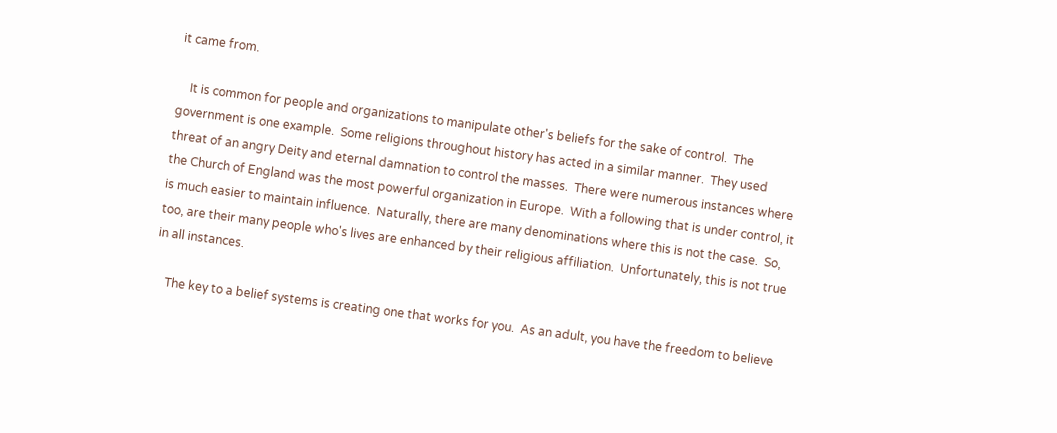it came from.

    It is common for people and organizations to manipulate other's beliefs for the sake of control.  The government is one example.  Some religions throughout history has acted in a similar manner.  They used threat of an angry Deity and eternal damnation to control the masses.  There were numerous instances where the Church of England was the most powerful organization in Europe.  With a following that is under control, it is much easier to maintain influence.  Naturally, there are many denominations where this is not the case.  So, too, are their many people who's lives are enhanced by their religious affiliation.  Unfortunately, this is not true in all instances.

    The key to a belief systems is creating one that works for you.  As an adult, you have the freedom to believe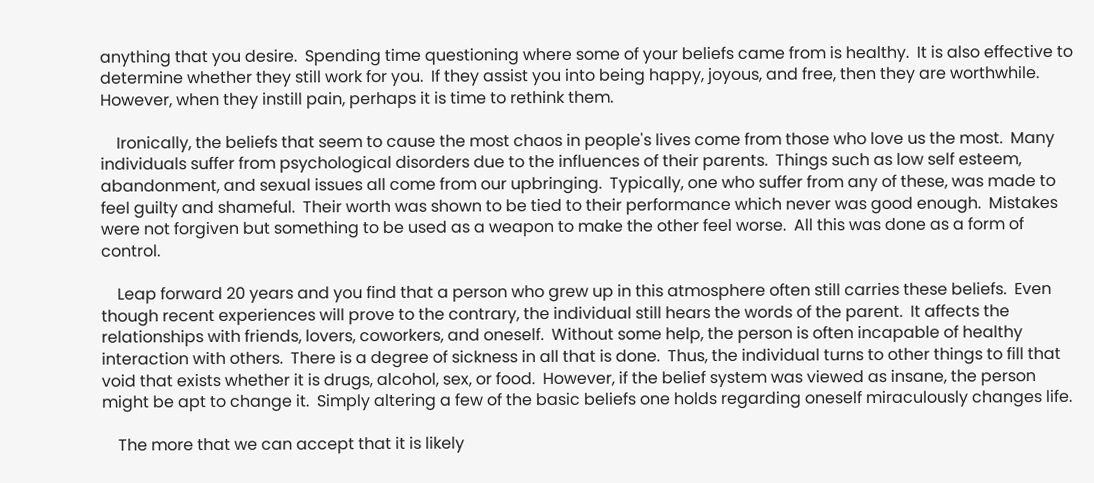anything that you desire.  Spending time questioning where some of your beliefs came from is healthy.  It is also effective to determine whether they still work for you.  If they assist you into being happy, joyous, and free, then they are worthwhile.  However, when they instill pain, perhaps it is time to rethink them.

    Ironically, the beliefs that seem to cause the most chaos in people's lives come from those who love us the most.  Many individuals suffer from psychological disorders due to the influences of their parents.  Things such as low self esteem, abandonment, and sexual issues all come from our upbringing.  Typically, one who suffer from any of these, was made to feel guilty and shameful.  Their worth was shown to be tied to their performance which never was good enough.  Mistakes were not forgiven but something to be used as a weapon to make the other feel worse.  All this was done as a form of control.

    Leap forward 20 years and you find that a person who grew up in this atmosphere often still carries these beliefs.  Even though recent experiences will prove to the contrary, the individual still hears the words of the parent.  It affects the relationships with friends, lovers, coworkers, and oneself.  Without some help, the person is often incapable of healthy interaction with others.  There is a degree of sickness in all that is done.  Thus, the individual turns to other things to fill that void that exists whether it is drugs, alcohol, sex, or food.  However, if the belief system was viewed as insane, the person might be apt to change it.  Simply altering a few of the basic beliefs one holds regarding oneself miraculously changes life.

    The more that we can accept that it is likely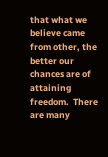that what we believe came from other, the better our chances are of attaining freedom.  There are many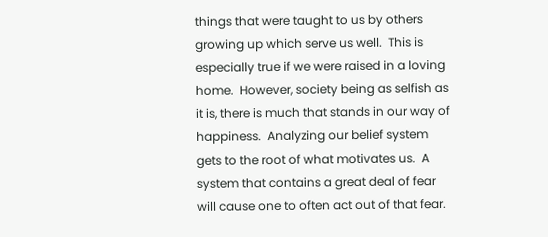things that were taught to us by others growing up which serve us well.  This is especially true if we were raised in a loving home.  However, society being as selfish as it is, there is much that stands in our way of happiness.  Analyzing our belief system gets to the root of what motivates us.  A system that contains a great deal of fear will cause one to often act out of that fear.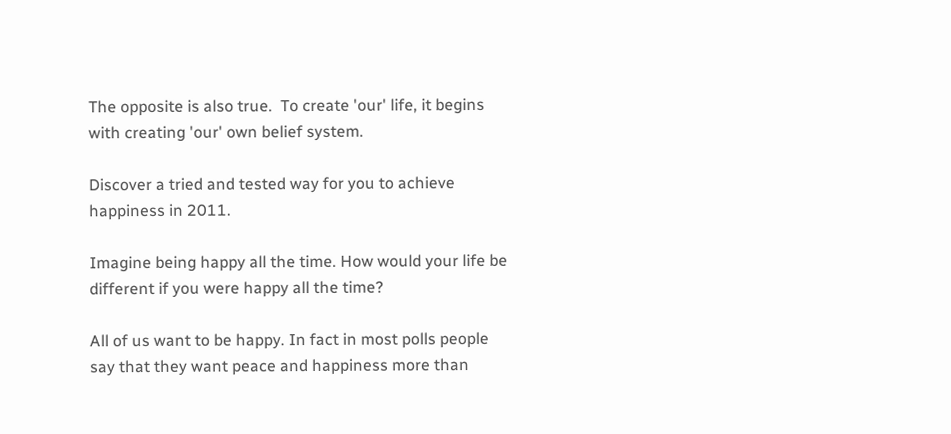The opposite is also true.  To create 'our' life, it begins with creating 'our' own belief system.

Discover a tried and tested way for you to achieve happiness in 2011.

Imagine being happy all the time. How would your life be different if you were happy all the time?

All of us want to be happy. In fact in most polls people say that they want peace and happiness more than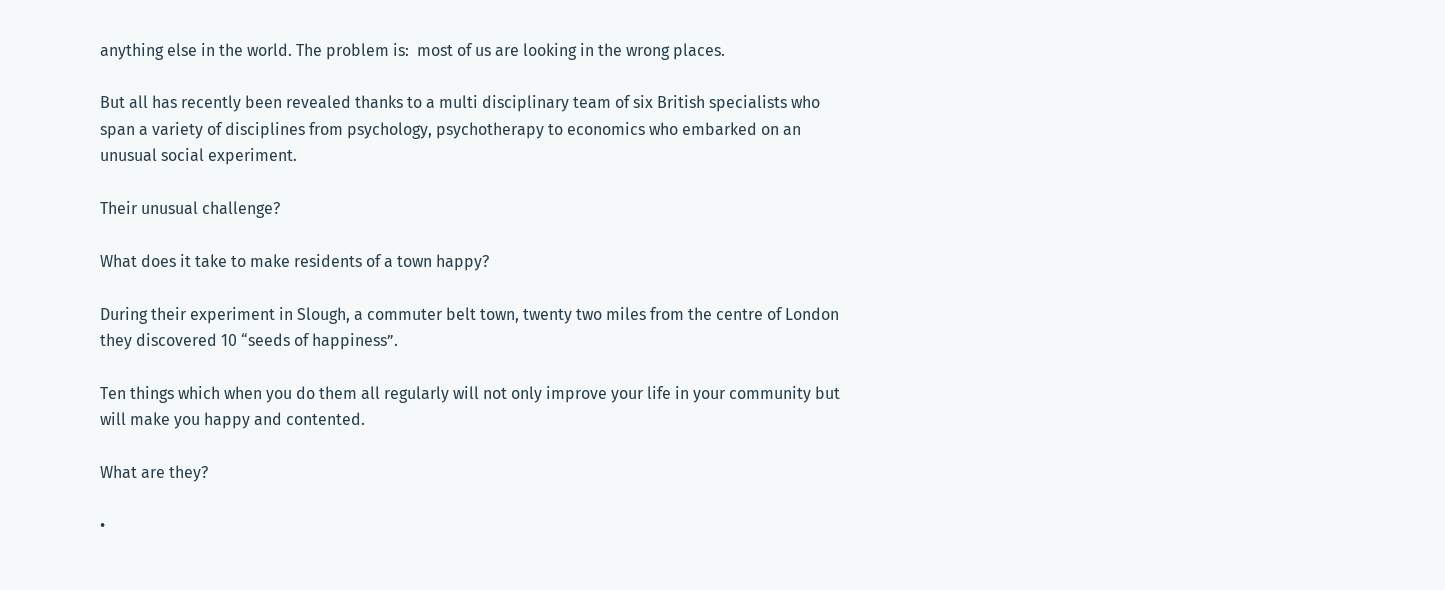anything else in the world. The problem is:  most of us are looking in the wrong places.

But all has recently been revealed thanks to a multi disciplinary team of six British specialists who span a variety of disciplines from psychology, psychotherapy to economics who embarked on an unusual social experiment.

Their unusual challenge?

What does it take to make residents of a town happy?

During their experiment in Slough, a commuter belt town, twenty two miles from the centre of London they discovered 10 “seeds of happiness”.

Ten things which when you do them all regularly will not only improve your life in your community but will make you happy and contented.

What are they?

•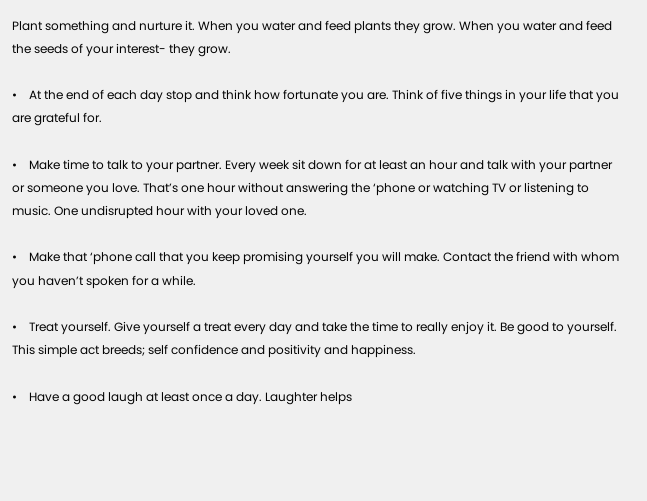Plant something and nurture it. When you water and feed plants they grow. When you water and feed the seeds of your interest- they grow.

•    At the end of each day stop and think how fortunate you are. Think of five things in your life that you are grateful for.

•    Make time to talk to your partner. Every week sit down for at least an hour and talk with your partner or someone you love. That’s one hour without answering the ‘phone or watching TV or listening to music. One undisrupted hour with your loved one.

•    Make that ‘phone call that you keep promising yourself you will make. Contact the friend with whom you haven’t spoken for a while.

•    Treat yourself. Give yourself a treat every day and take the time to really enjoy it. Be good to yourself. This simple act breeds; self confidence and positivity and happiness.

•    Have a good laugh at least once a day. Laughter helps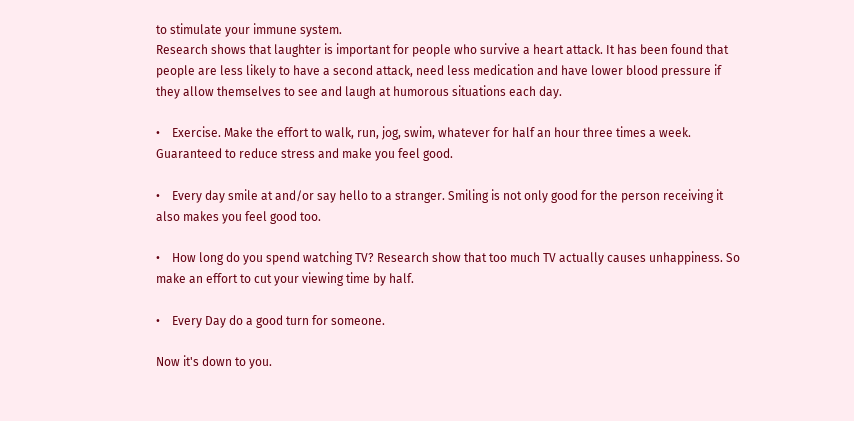to stimulate your immune system.
Research shows that laughter is important for people who survive a heart attack. It has been found that  people are less likely to have a second attack, need less medication and have lower blood pressure if they allow themselves to see and laugh at humorous situations each day.

•    Exercise. Make the effort to walk, run, jog, swim, whatever for half an hour three times a week. Guaranteed to reduce stress and make you feel good.

•    Every day smile at and/or say hello to a stranger. Smiling is not only good for the person receiving it also makes you feel good too.

•    How long do you spend watching TV? Research show that too much TV actually causes unhappiness. So make an effort to cut your viewing time by half.

•    Every Day do a good turn for someone.

Now it's down to you.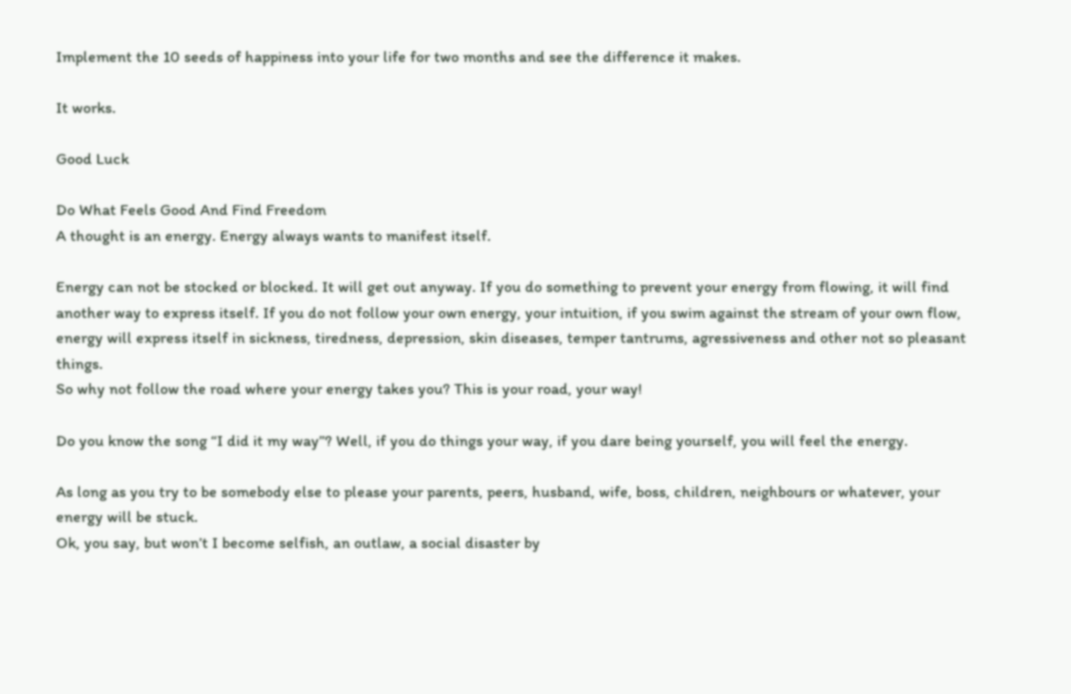Implement the 10 seeds of happiness into your life for two months and see the difference it makes.

It works.

Good Luck

Do What Feels Good And Find Freedom
A thought is an energy. Energy always wants to manifest itself.

Energy can not be stocked or blocked. It will get out anyway. If you do something to prevent your energy from flowing, it will find another way to express itself. If you do not follow your own energy, your intuition, if you swim against the stream of your own flow, energy will express itself in sickness, tiredness, depression, skin diseases, temper tantrums, agressiveness and other not so pleasant things.
So why not follow the road where your energy takes you? This is your road, your way!

Do you know the song “I did it my way”? Well, if you do things your way, if you dare being yourself, you will feel the energy.

As long as you try to be somebody else to please your parents, peers, husband, wife, boss, children, neighbours or whatever, your energy will be stuck.
Ok, you say, but won’t I become selfish, an outlaw, a social disaster by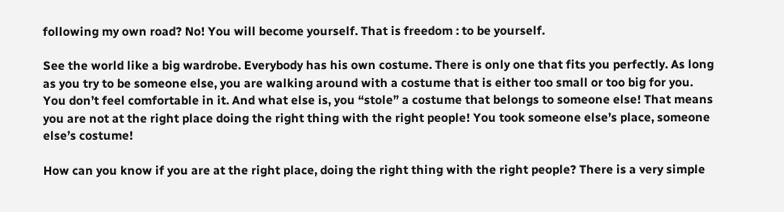following my own road? No! You will become yourself. That is freedom : to be yourself.

See the world like a big wardrobe. Everybody has his own costume. There is only one that fits you perfectly. As long as you try to be someone else, you are walking around with a costume that is either too small or too big for you. You don’t feel comfortable in it. And what else is, you “stole” a costume that belongs to someone else! That means you are not at the right place doing the right thing with the right people! You took someone else’s place, someone else’s costume!

How can you know if you are at the right place, doing the right thing with the right people? There is a very simple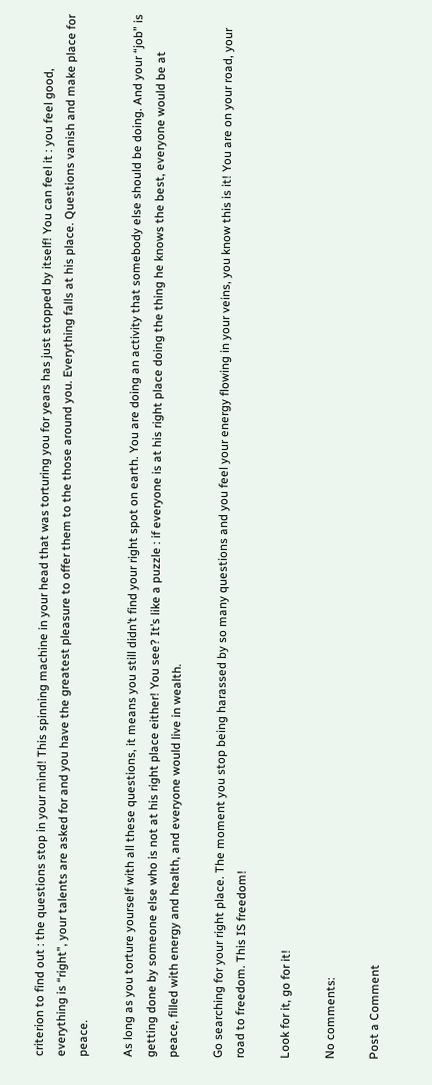criterion to find out : the questions stop in your mind! This spinning machine in your head that was torturing you for years has just stopped by itself! You can feel it : you feel good, everything is “right”, your talents are asked for and you have the greatest pleasure to offer them to the those around you. Everything falls at his place. Questions vanish and make place for peace.

As long as you torture yourself with all these questions, it means you still didn’t find your right spot on earth. You are doing an activity that somebody else should be doing. And your “job” is getting done by someone else who is not at his right place either! You see? It’s like a puzzle : if everyone is at his right place doing the thing he knows the best, everyone would be at peace, filled with energy and health, and everyone would live in wealth.

Go searching for your right place. The moment you stop being harassed by so many questions and you feel your energy flowing in your veins, you know this is it! You are on your road, your road to freedom. This IS freedom!

Look for it, go for it!

No comments:

Post a Comment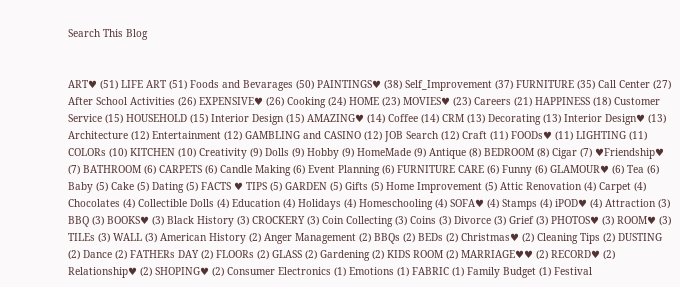Search This Blog


ART♥ (51) LIFE ART (51) Foods and Bevarages (50) PAINTINGS♥ (38) Self_Improvement (37) FURNITURE (35) Call Center (27) After School Activities (26) EXPENSIVE♥ (26) Cooking (24) HOME (23) MOVIES♥ (23) Careers (21) HAPPINESS (18) Customer Service (15) HOUSEHOLD (15) Interior Design (15) AMAZING♥ (14) Coffee (14) CRM (13) Decorating (13) Interior Design♥ (13) Architecture (12) Entertainment (12) GAMBLING and CASINO (12) JOB Search (12) Craft (11) FOODs♥ (11) LIGHTING (11) COLORs (10) KITCHEN (10) Creativity (9) Dolls (9) Hobby (9) HomeMade (9) Antique (8) BEDROOM (8) Cigar (7) ♥Friendship♥ (7) BATHROOM (6) CARPETS (6) Candle Making (6) Event Planning (6) FURNITURE CARE (6) Funny (6) GLAMOUR♥ (6) Tea (6) Baby (5) Cake (5) Dating (5) FACTS ♥ TIPS (5) GARDEN (5) Gifts (5) Home Improvement (5) Attic Renovation (4) Carpet (4) Chocolates (4) Collectible Dolls (4) Education (4) Holidays (4) Homeschooling (4) SOFA♥ (4) Stamps (4) iPOD♥ (4) Attraction (3) BBQ (3) BOOKS♥ (3) Black History (3) CROCKERY (3) Coin Collecting (3) Coins (3) Divorce (3) Grief (3) PHOTOS♥ (3) ROOM♥ (3) TILEs (3) WALL (3) American History (2) Anger Management (2) BBQs (2) BEDs (2) Christmas♥ (2) Cleaning Tips (2) DUSTING (2) Dance (2) FATHERs DAY (2) FLOORs (2) GLASS (2) Gardening (2) KIDS ROOM (2) MARRIAGE♥♥ (2) RECORD♥ (2) Relationship♥ (2) SHOPING♥ (2) Consumer Electronics (1) Emotions (1) FABRIC (1) Family Budget (1) Festival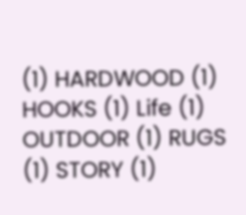(1) HARDWOOD (1) HOOKS (1) Life (1) OUTDOOR (1) RUGS (1) STORY (1)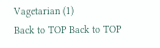Vagetarian (1)
Back to TOP Back to TOP